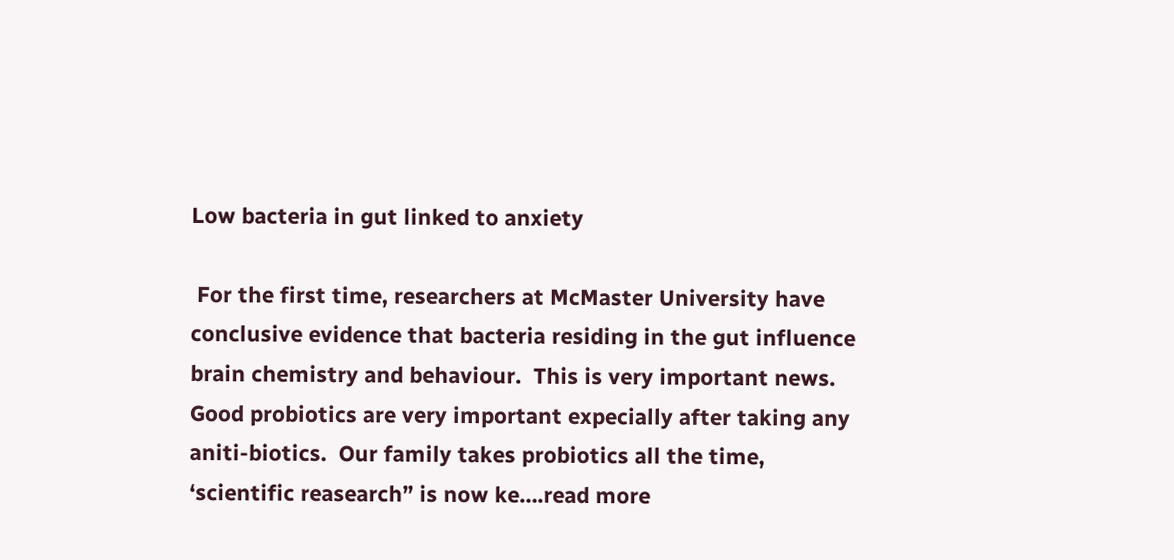Low bacteria in gut linked to anxiety

 For the first time, researchers at McMaster University have conclusive evidence that bacteria residing in the gut influence brain chemistry and behaviour.  This is very important news.  Good probiotics are very important expecially after taking any aniti-biotics.  Our family takes probiotics all the time, ‘scientific reasearch” is now ke….read more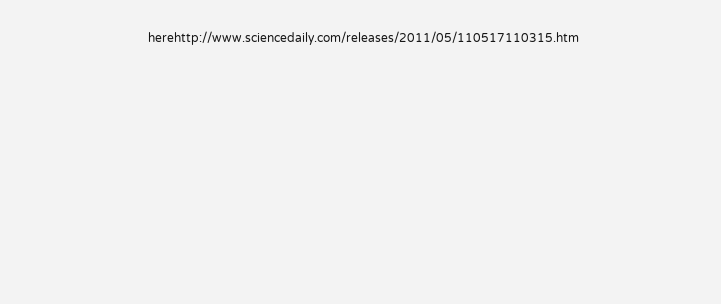herehttp://www.sciencedaily.com/releases/2011/05/110517110315.htm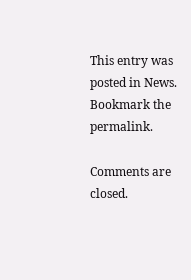This entry was posted in News. Bookmark the permalink.

Comments are closed.